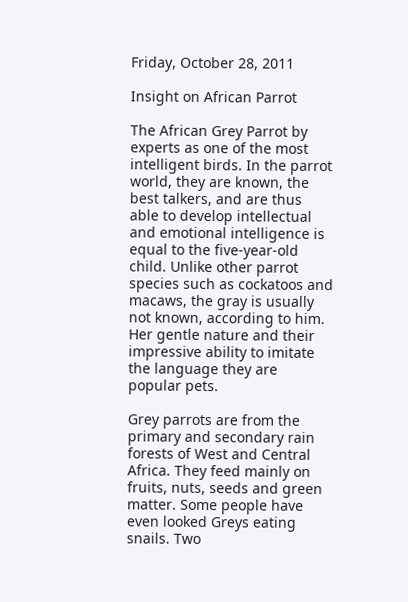Friday, October 28, 2011

Insight on African Parrot

The African Grey Parrot by experts as one of the most intelligent birds. In the parrot world, they are known, the best talkers, and are thus able to develop intellectual and emotional intelligence is equal to the five-year-old child. Unlike other parrot species such as cockatoos and macaws, the gray is usually not known, according to him. Her gentle nature and their impressive ability to imitate the language they are popular pets.

Grey parrots are from the primary and secondary rain forests of West and Central Africa. They feed mainly on fruits, nuts, seeds and green matter. Some people have even looked Greys eating snails. Two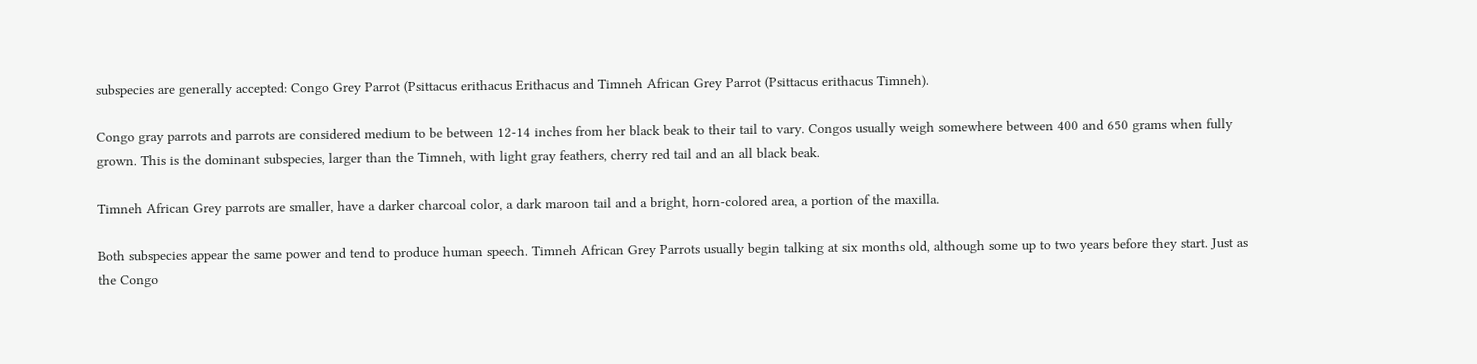subspecies are generally accepted: Congo Grey Parrot (Psittacus erithacus Erithacus and Timneh African Grey Parrot (Psittacus erithacus Timneh).

Congo gray parrots and parrots are considered medium to be between 12-14 inches from her black beak to their tail to vary. Congos usually weigh somewhere between 400 and 650 grams when fully grown. This is the dominant subspecies, larger than the Timneh, with light gray feathers, cherry red tail and an all black beak.

Timneh African Grey parrots are smaller, have a darker charcoal color, a dark maroon tail and a bright, horn-colored area, a portion of the maxilla.

Both subspecies appear the same power and tend to produce human speech. Timneh African Grey Parrots usually begin talking at six months old, although some up to two years before they start. Just as the Congo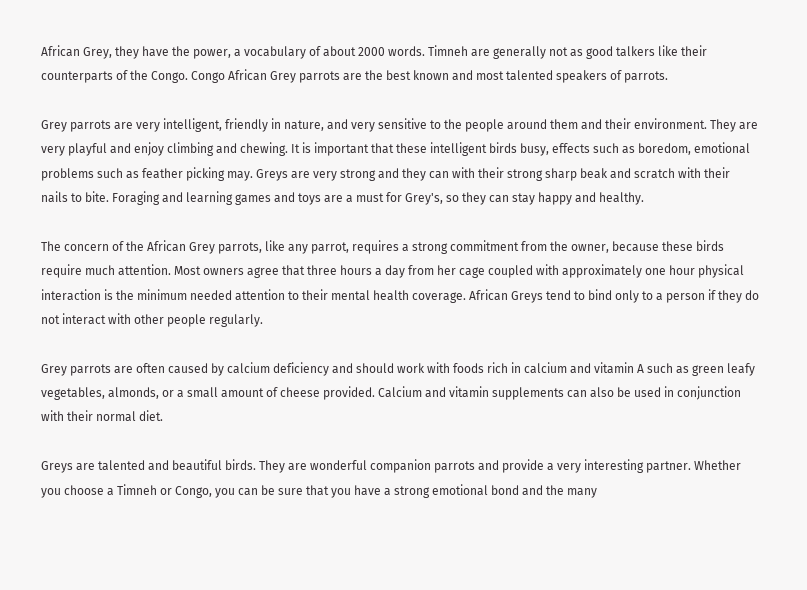African Grey, they have the power, a vocabulary of about 2000 words. Timneh are generally not as good talkers like their counterparts of the Congo. Congo African Grey parrots are the best known and most talented speakers of parrots.

Grey parrots are very intelligent, friendly in nature, and very sensitive to the people around them and their environment. They are very playful and enjoy climbing and chewing. It is important that these intelligent birds busy, effects such as boredom, emotional problems such as feather picking may. Greys are very strong and they can with their strong sharp beak and scratch with their nails to bite. Foraging and learning games and toys are a must for Grey's, so they can stay happy and healthy.

The concern of the African Grey parrots, like any parrot, requires a strong commitment from the owner, because these birds require much attention. Most owners agree that three hours a day from her cage coupled with approximately one hour physical interaction is the minimum needed attention to their mental health coverage. African Greys tend to bind only to a person if they do not interact with other people regularly.

Grey parrots are often caused by calcium deficiency and should work with foods rich in calcium and vitamin A such as green leafy vegetables, almonds, or a small amount of cheese provided. Calcium and vitamin supplements can also be used in conjunction with their normal diet.

Greys are talented and beautiful birds. They are wonderful companion parrots and provide a very interesting partner. Whether you choose a Timneh or Congo, you can be sure that you have a strong emotional bond and the many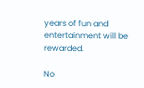years of fun and entertainment will be rewarded.

No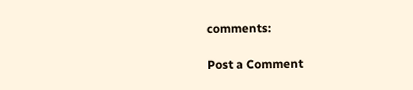comments:

Post a Comment